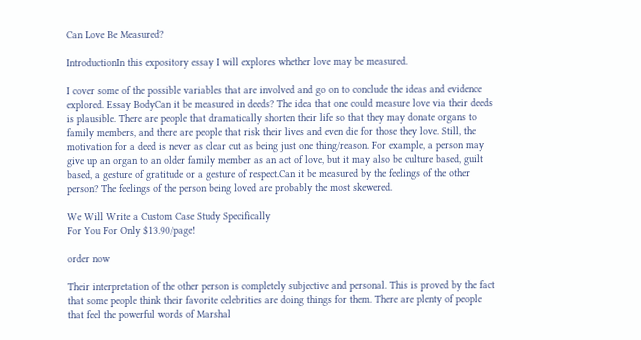Can Love Be Measured?

IntroductionIn this expository essay I will explores whether love may be measured.

I cover some of the possible variables that are involved and go on to conclude the ideas and evidence explored. Essay BodyCan it be measured in deeds? The idea that one could measure love via their deeds is plausible. There are people that dramatically shorten their life so that they may donate organs to family members, and there are people that risk their lives and even die for those they love. Still, the motivation for a deed is never as clear cut as being just one thing/reason. For example, a person may give up an organ to an older family member as an act of love, but it may also be culture based, guilt based, a gesture of gratitude or a gesture of respect.Can it be measured by the feelings of the other person? The feelings of the person being loved are probably the most skewered.

We Will Write a Custom Case Study Specifically
For You For Only $13.90/page!

order now

Their interpretation of the other person is completely subjective and personal. This is proved by the fact that some people think their favorite celebrities are doing things for them. There are plenty of people that feel the powerful words of Marshal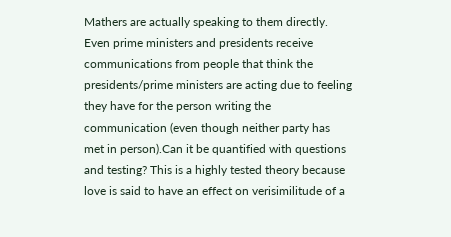Mathers are actually speaking to them directly. Even prime ministers and presidents receive communications from people that think the presidents/prime ministers are acting due to feeling they have for the person writing the communication (even though neither party has met in person).Can it be quantified with questions and testing? This is a highly tested theory because love is said to have an effect on verisimilitude of a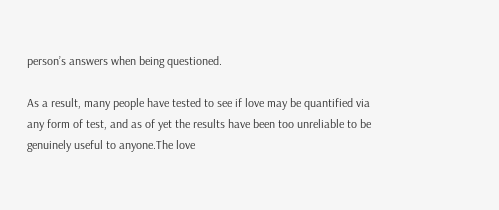person’s answers when being questioned.

As a result, many people have tested to see if love may be quantified via any form of test, and as of yet the results have been too unreliable to be genuinely useful to anyone.The love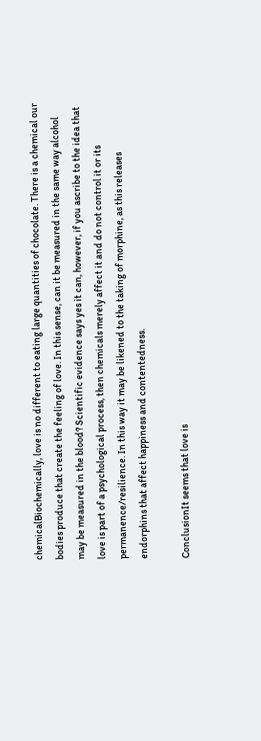chemicalBiochemically, love is no different to eating large quantities of chocolate. There is a chemical our bodies produce that create the feeling of love. In this sense, can it be measured in the same way alcohol may be measured in the blood? Scientific evidence says yes it can, however, if you ascribe to the idea that love is part of a psychological process, then chemicals merely affect it and do not control it or its permanence/resilience. In this way it may be likened to the taking of morphine, as this releases endorphins that affect happiness and contentedness.

ConclusionIt seems that love is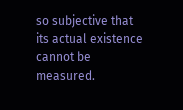so subjective that its actual existence cannot be measured.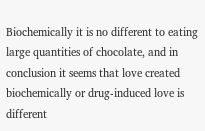Biochemically it is no different to eating large quantities of chocolate, and in conclusion it seems that love created biochemically or drug-induced love is different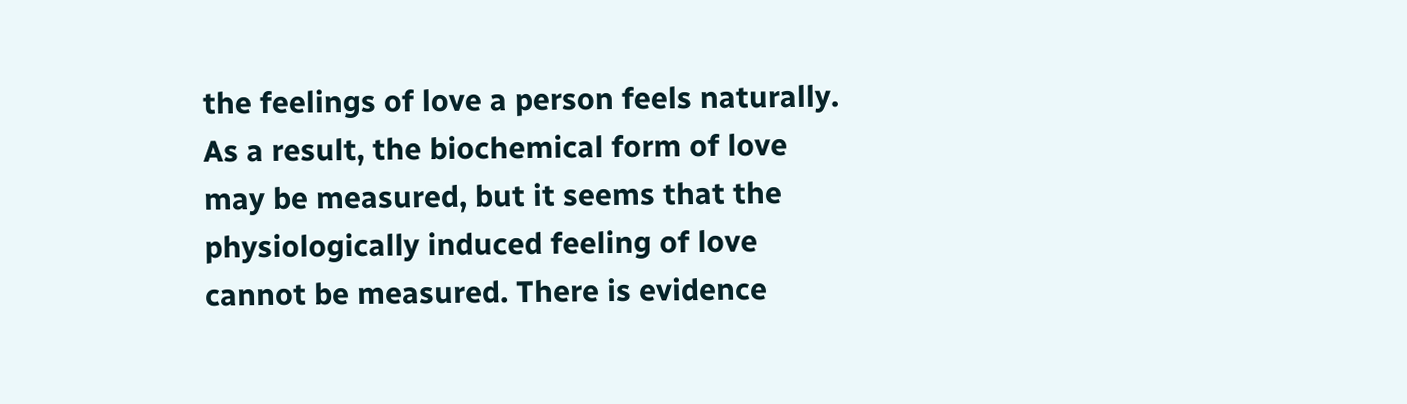the feelings of love a person feels naturally. As a result, the biochemical form of love may be measured, but it seems that the physiologically induced feeling of love cannot be measured. There is evidence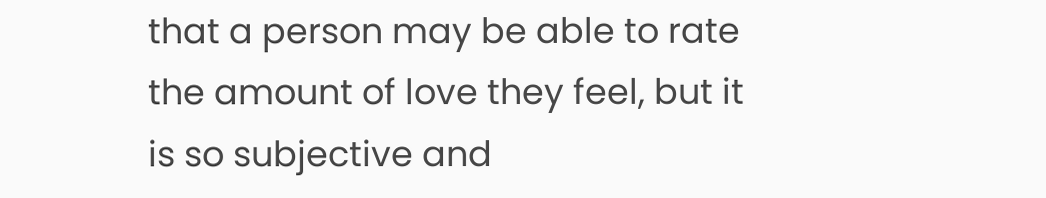that a person may be able to rate the amount of love they feel, but it is so subjective and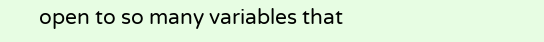open to so many variables that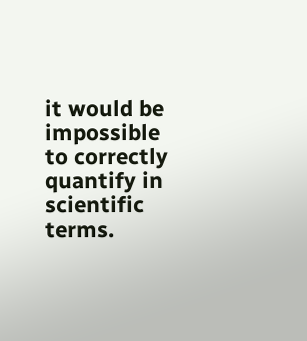it would be impossible to correctly quantify in scientific terms.